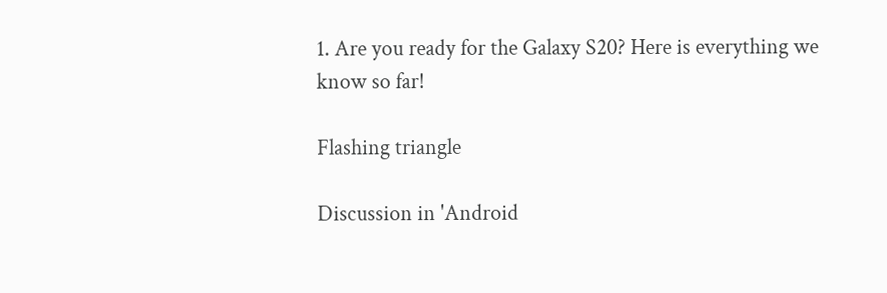1. Are you ready for the Galaxy S20? Here is everything we know so far!

Flashing triangle

Discussion in 'Android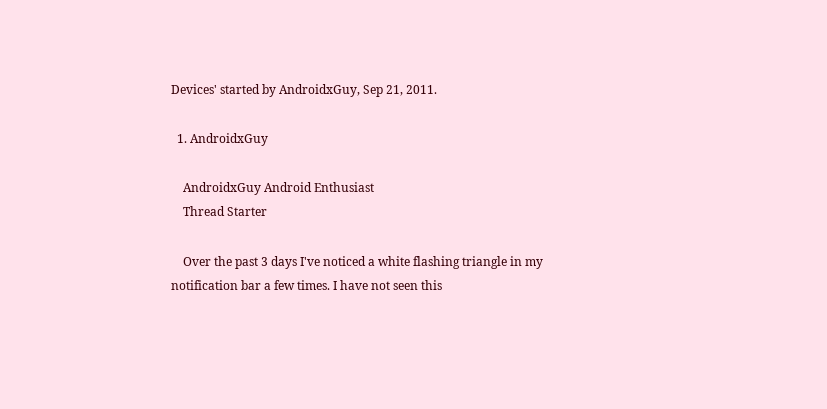Devices' started by AndroidxGuy, Sep 21, 2011.

  1. AndroidxGuy

    AndroidxGuy Android Enthusiast
    Thread Starter

    Over the past 3 days I've noticed a white flashing triangle in my notification bar a few times. I have not seen this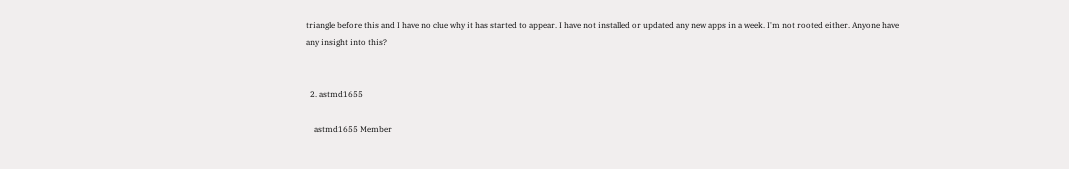triangle before this and I have no clue why it has started to appear. I have not installed or updated any new apps in a week. I'm not rooted either. Anyone have any insight into this?


  2. astmd1655

    astmd1655 Member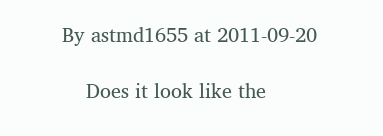By astmd1655 at 2011-09-20

    Does it look like the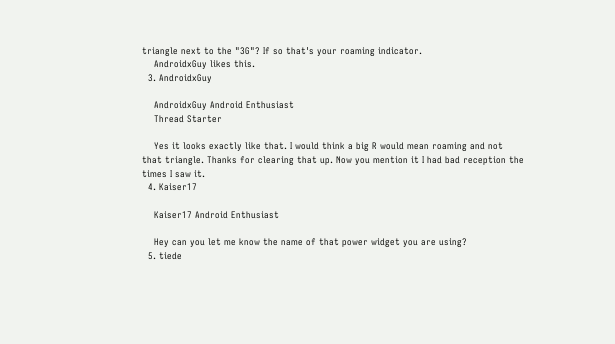triangle next to the "3G"? If so that's your roaming indicator.
    AndroidxGuy likes this.
  3. AndroidxGuy

    AndroidxGuy Android Enthusiast
    Thread Starter

    Yes it looks exactly like that. I would think a big R would mean roaming and not that triangle. Thanks for clearing that up. Now you mention it I had bad reception the times I saw it.
  4. Kaiser17

    Kaiser17 Android Enthusiast

    Hey can you let me know the name of that power widget you are using?
  5. tiede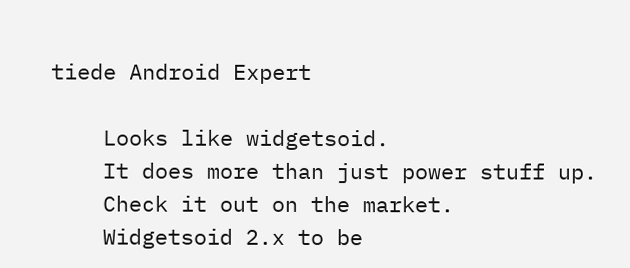tiede Android Expert

    Looks like widgetsoid.
    It does more than just power stuff up.
    Check it out on the market.
    Widgetsoid 2.x to be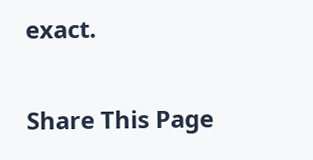exact.

Share This Page